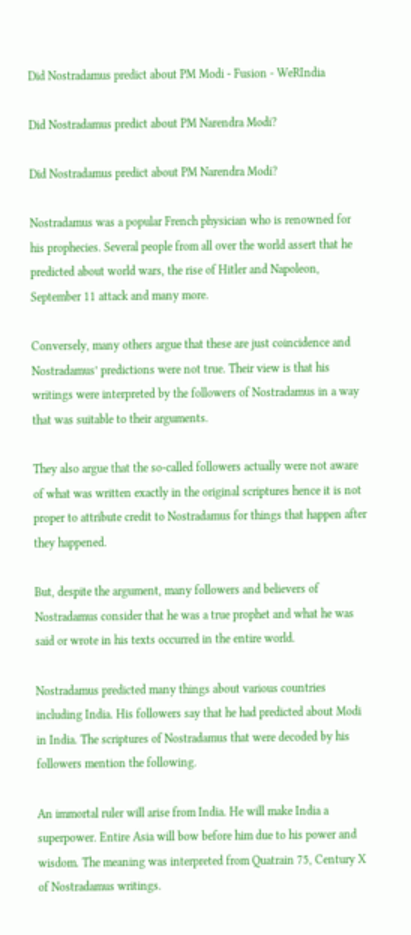Did Nostradamus predict about PM Modi - Fusion - WeRIndia

Did Nostradamus predict about PM Narendra Modi?

Did Nostradamus predict about PM Narendra Modi?

Nostradamus was a popular French physician who is renowned for his prophecies. Several people from all over the world assert that he predicted about world wars, the rise of Hitler and Napoleon, September 11 attack and many more.

Conversely, many others argue that these are just coincidence and Nostradamus’ predictions were not true. Their view is that his writings were interpreted by the followers of Nostradamus in a way that was suitable to their arguments.

They also argue that the so-called followers actually were not aware of what was written exactly in the original scriptures hence it is not proper to attribute credit to Nostradamus for things that happen after they happened.

But, despite the argument, many followers and believers of Nostradamus consider that he was a true prophet and what he was said or wrote in his texts occurred in the entire world.

Nostradamus predicted many things about various countries including India. His followers say that he had predicted about Modi in India. The scriptures of Nostradamus that were decoded by his followers mention the following.

An immortal ruler will arise from India. He will make India a superpower. Entire Asia will bow before him due to his power and wisdom. The meaning was interpreted from Quatrain 75, Century X of Nostradamus writings.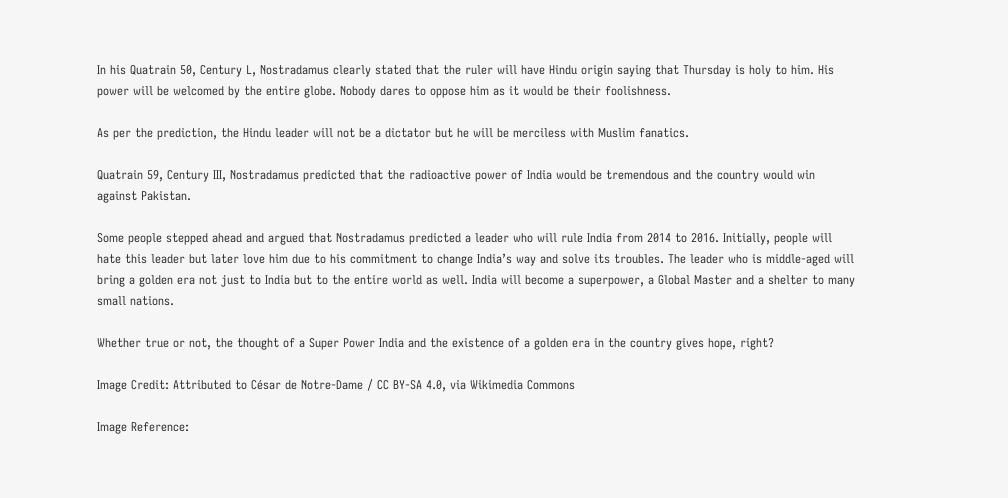In his Quatrain 50, Century L, Nostradamus clearly stated that the ruler will have Hindu origin saying that Thursday is holy to him. His power will be welcomed by the entire globe. Nobody dares to oppose him as it would be their foolishness.

As per the prediction, the Hindu leader will not be a dictator but he will be merciless with Muslim fanatics.

Quatrain 59, Century III, Nostradamus predicted that the radioactive power of India would be tremendous and the country would win against Pakistan.

Some people stepped ahead and argued that Nostradamus predicted a leader who will rule India from 2014 to 2016. Initially, people will hate this leader but later love him due to his commitment to change India’s way and solve its troubles. The leader who is middle-aged will bring a golden era not just to India but to the entire world as well. India will become a superpower, a Global Master and a shelter to many small nations.

Whether true or not, the thought of a Super Power India and the existence of a golden era in the country gives hope, right?

Image Credit: Attributed to César de Notre-Dame / CC BY-SA 4.0, via Wikimedia Commons

Image Reference: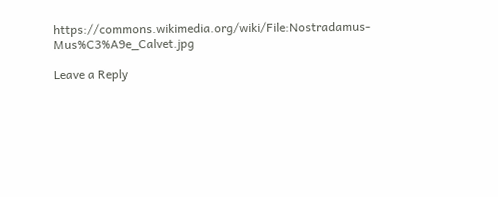https://commons.wikimedia.org/wiki/File:Nostradamus-Mus%C3%A9e_Calvet.jpg

Leave a Reply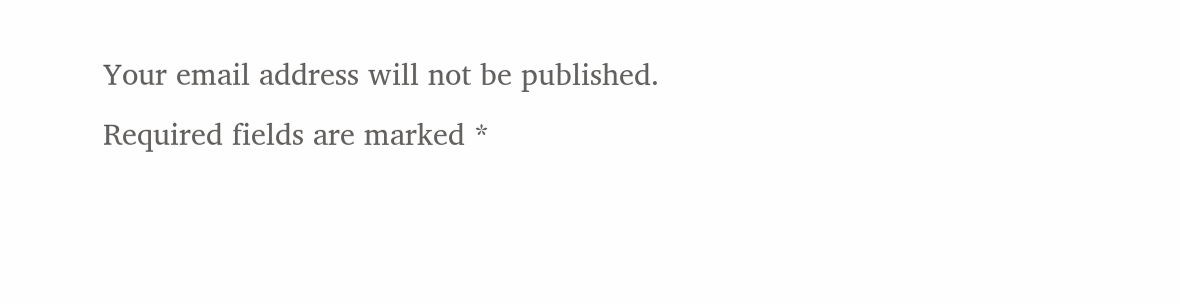Your email address will not be published. Required fields are marked *